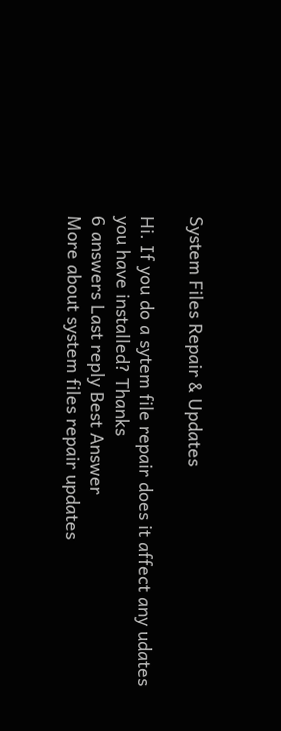System Files Repair & Updates

Hi. If you do a sytem file repair does it affect any udates you have installed? Thanks
6 answers Last reply Best Answer
More about system files repair updates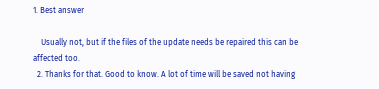1. Best answer

    Usually not, but if the files of the update needs be repaired this can be affected too.
  2. Thanks for that. Good to know. A lot of time will be saved not having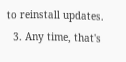to reinstall updates.
  3. Any time, that's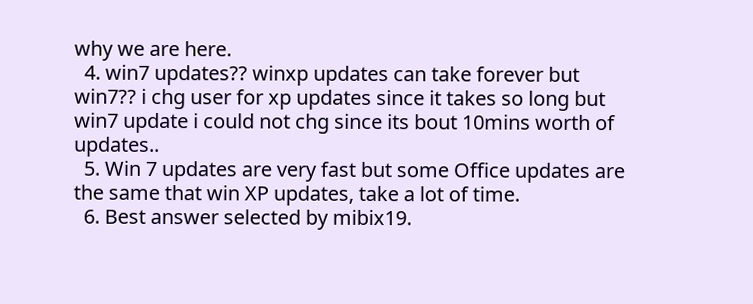why we are here.
  4. win7 updates?? winxp updates can take forever but win7?? i chg user for xp updates since it takes so long but win7 update i could not chg since its bout 10mins worth of updates..
  5. Win 7 updates are very fast but some Office updates are the same that win XP updates, take a lot of time.
  6. Best answer selected by mibix19.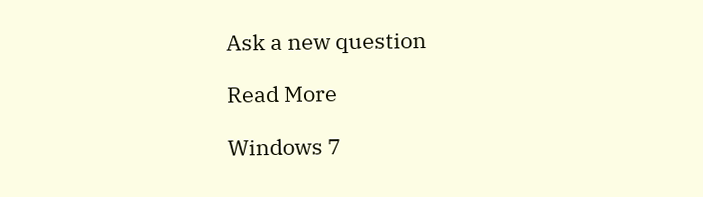Ask a new question

Read More

Windows 7